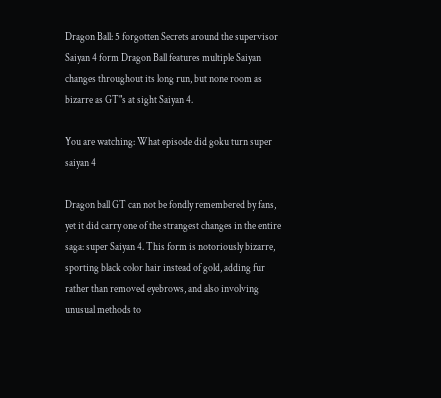Dragon Ball: 5 forgotten Secrets around the supervisor Saiyan 4 form Dragon Ball features multiple Saiyan changes throughout its long run, but none room as bizarre as GT"s at sight Saiyan 4.

You are watching: What episode did goku turn super saiyan 4

Dragon ball GT can not be fondly remembered by fans, yet it did carry one of the strangest changes in the entire saga: super Saiyan 4. This form is notoriously bizarre, sporting black color hair instead of gold, adding fur rather than removed eyebrows, and also involving unusual methods to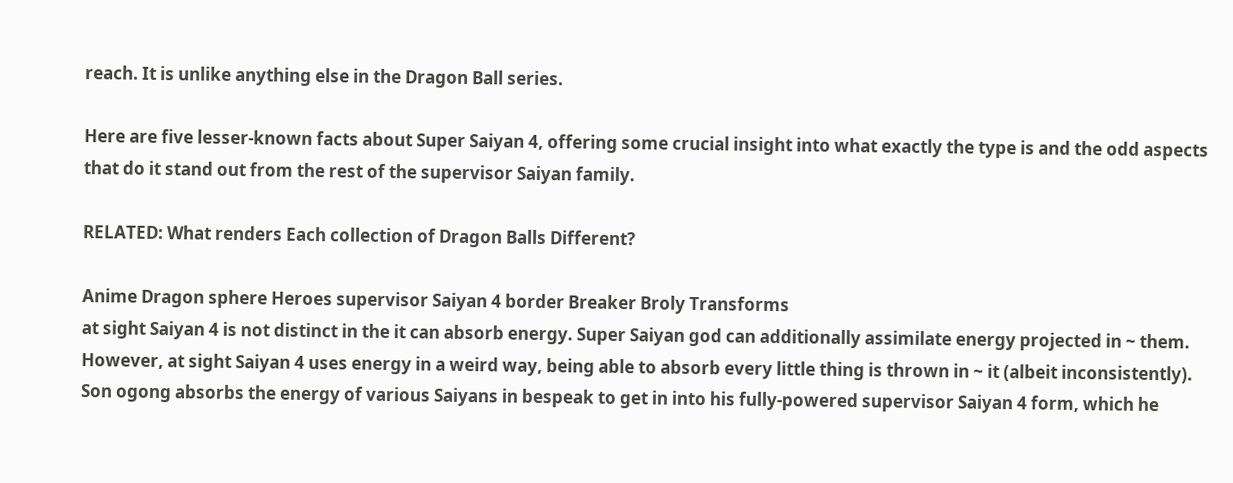reach. It is unlike anything else in the Dragon Ball series.

Here are five lesser-known facts about Super Saiyan 4, offering some crucial insight into what exactly the type is and the odd aspects that do it stand out from the rest of the supervisor Saiyan family.

RELATED: What renders Each collection of Dragon Balls Different?

Anime Dragon sphere Heroes supervisor Saiyan 4 border Breaker Broly Transforms
at sight Saiyan 4 is not distinct in the it can absorb energy. Super Saiyan god can additionally assimilate energy projected in ~ them. However, at sight Saiyan 4 uses energy in a weird way, being able to absorb every little thing is thrown in ~ it (albeit inconsistently). Son ogong absorbs the energy of various Saiyans in bespeak to get in into his fully-powered supervisor Saiyan 4 form, which he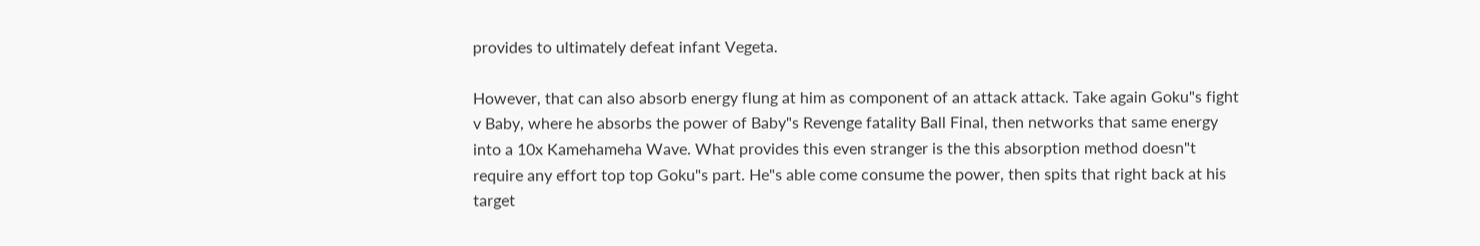provides to ultimately defeat infant Vegeta.

However, that can also absorb energy flung at him as component of an attack attack. Take again Goku"s fight v Baby, where he absorbs the power of Baby"s Revenge fatality Ball Final, then networks that same energy into a 10x Kamehameha Wave. What provides this even stranger is the this absorption method doesn"t require any effort top top Goku"s part. He"s able come consume the power, then spits that right back at his target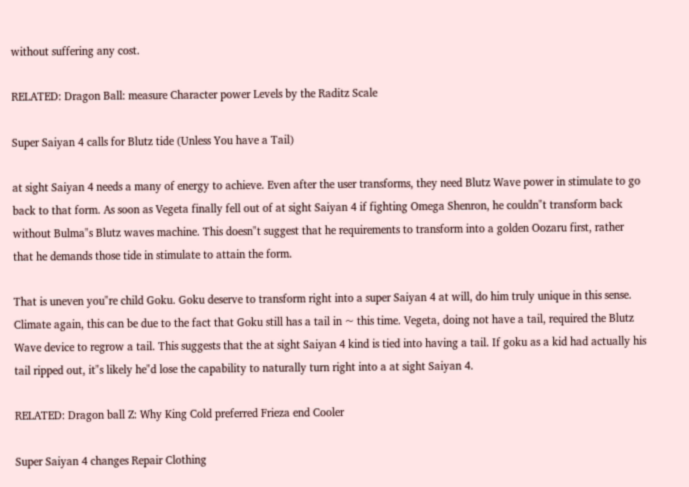without suffering any cost.

RELATED: Dragon Ball: measure Character power Levels by the Raditz Scale

Super Saiyan 4 calls for Blutz tide (Unless You have a Tail)

at sight Saiyan 4 needs a many of energy to achieve. Even after the user transforms, they need Blutz Wave power in stimulate to go back to that form. As soon as Vegeta finally fell out of at sight Saiyan 4 if fighting Omega Shenron, he couldn"t transform back without Bulma"s Blutz waves machine. This doesn"t suggest that he requirements to transform into a golden Oozaru first, rather that he demands those tide in stimulate to attain the form.

That is uneven you"re child Goku. Goku deserve to transform right into a super Saiyan 4 at will, do him truly unique in this sense. Climate again, this can be due to the fact that Goku still has a tail in ~ this time. Vegeta, doing not have a tail, required the Blutz Wave device to regrow a tail. This suggests that the at sight Saiyan 4 kind is tied into having a tail. If goku as a kid had actually his tail ripped out, it"s likely he"d lose the capability to naturally turn right into a at sight Saiyan 4.

RELATED: Dragon ball Z: Why King Cold preferred Frieza end Cooler

Super Saiyan 4 changes Repair Clothing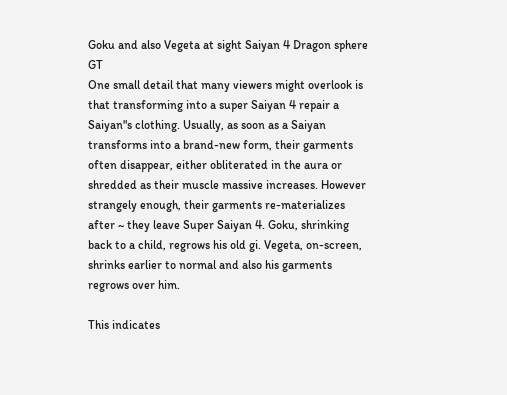Goku and also Vegeta at sight Saiyan 4 Dragon sphere GT
One small detail that many viewers might overlook is that transforming into a super Saiyan 4 repair a Saiyan"s clothing. Usually, as soon as a Saiyan transforms into a brand-new form, their garments often disappear, either obliterated in the aura or shredded as their muscle massive increases. However strangely enough, their garments re-materializes after ~ they leave Super Saiyan 4. Goku, shrinking back to a child, regrows his old gi. Vegeta, on-screen, shrinks earlier to normal and also his garments regrows over him.

This indicates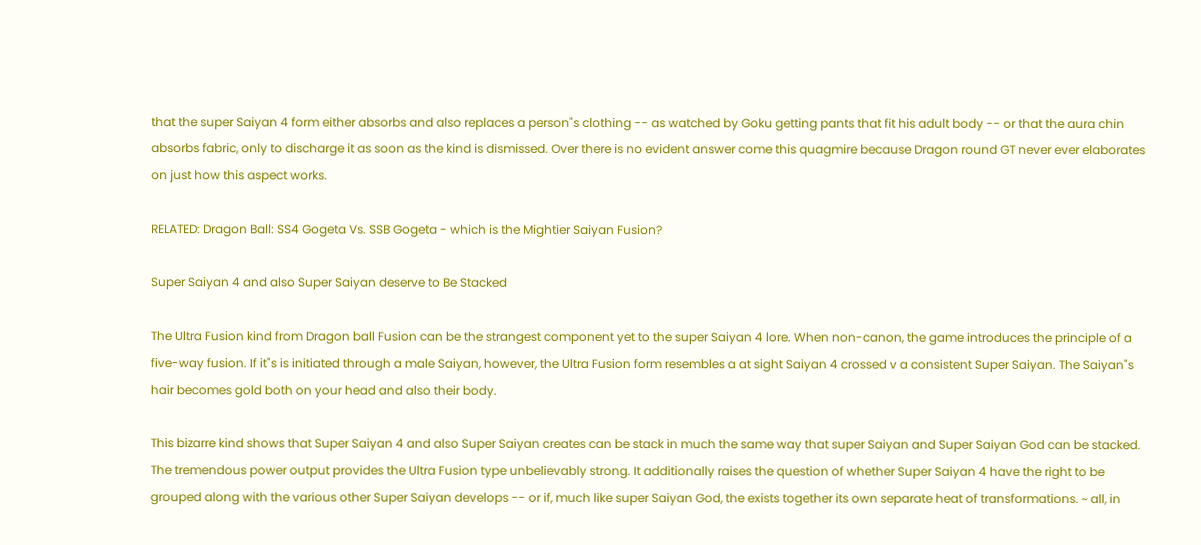that the super Saiyan 4 form either absorbs and also replaces a person"s clothing -- as watched by Goku getting pants that fit his adult body -- or that the aura chin absorbs fabric, only to discharge it as soon as the kind is dismissed. Over there is no evident answer come this quagmire because Dragon round GT never ever elaborates on just how this aspect works.

RELATED: Dragon Ball: SS4 Gogeta Vs. SSB Gogeta - which is the Mightier Saiyan Fusion?

Super Saiyan 4 and also Super Saiyan deserve to Be Stacked

The Ultra Fusion kind from Dragon ball Fusion can be the strangest component yet to the super Saiyan 4 lore. When non-canon, the game introduces the principle of a five-way fusion. If it"s is initiated through a male Saiyan, however, the Ultra Fusion form resembles a at sight Saiyan 4 crossed v a consistent Super Saiyan. The Saiyan"s hair becomes gold both on your head and also their body.

This bizarre kind shows that Super Saiyan 4 and also Super Saiyan creates can be stack in much the same way that super Saiyan and Super Saiyan God can be stacked. The tremendous power output provides the Ultra Fusion type unbelievably strong. It additionally raises the question of whether Super Saiyan 4 have the right to be grouped along with the various other Super Saiyan develops -- or if, much like super Saiyan God, the exists together its own separate heat of transformations. ~ all, in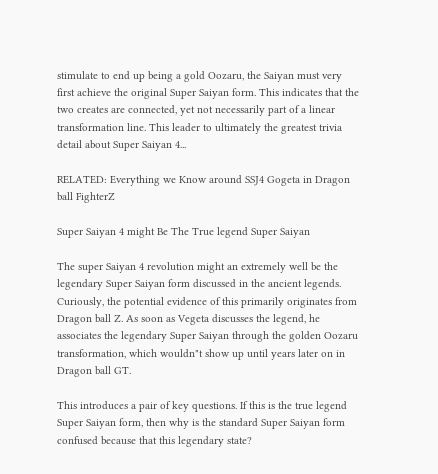stimulate to end up being a gold Oozaru, the Saiyan must very first achieve the original Super Saiyan form. This indicates that the two creates are connected, yet not necessarily part of a linear transformation line. This leader to ultimately the greatest trivia detail about Super Saiyan 4...

RELATED: Everything we Know around SSJ4 Gogeta in Dragon ball FighterZ

Super Saiyan 4 might Be The True legend Super Saiyan

The super Saiyan 4 revolution might an extremely well be the legendary Super Saiyan form discussed in the ancient legends. Curiously, the potential evidence of this primarily originates from Dragon ball Z. As soon as Vegeta discusses the legend, he associates the legendary Super Saiyan through the golden Oozaru transformation, which wouldn"t show up until years later on in Dragon ball GT.

This introduces a pair of key questions. If this is the true legend Super Saiyan form, then why is the standard Super Saiyan form confused because that this legendary state?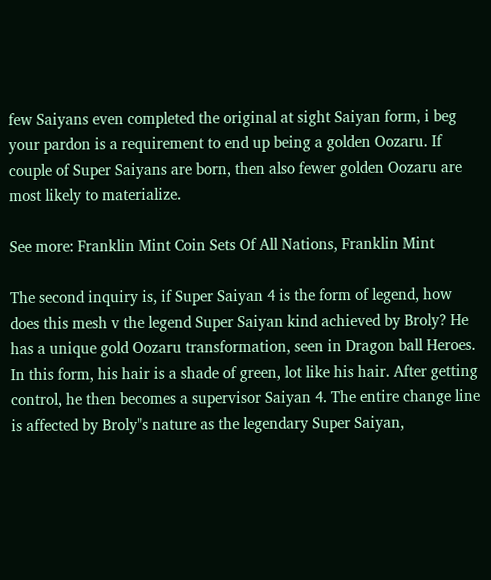few Saiyans even completed the original at sight Saiyan form, i beg your pardon is a requirement to end up being a golden Oozaru. If couple of Super Saiyans are born, then also fewer golden Oozaru are most likely to materialize.

See more: Franklin Mint Coin Sets Of All Nations, Franklin Mint

The second inquiry is, if Super Saiyan 4 is the form of legend, how does this mesh v the legend Super Saiyan kind achieved by Broly? He has a unique gold Oozaru transformation, seen in Dragon ball Heroes. In this form, his hair is a shade of green, lot like his hair. After getting control, he then becomes a supervisor Saiyan 4. The entire change line is affected by Broly"s nature as the legendary Super Saiyan,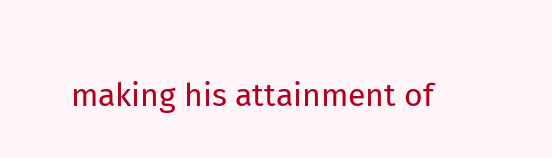making his attainment of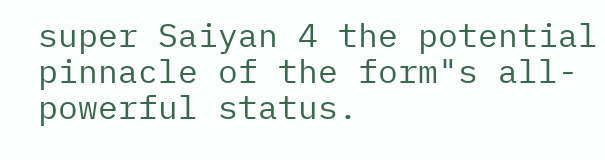super Saiyan 4 the potential pinnacle of the form"s all-powerful status.